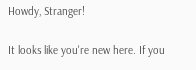Howdy, Stranger!

It looks like you're new here. If you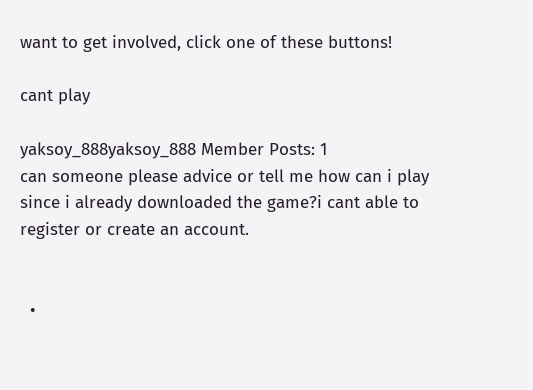want to get involved, click one of these buttons!

cant play

yaksoy_888yaksoy_888 Member Posts: 1
can someone please advice or tell me how can i play since i already downloaded the game?i cant able to register or create an account.


  •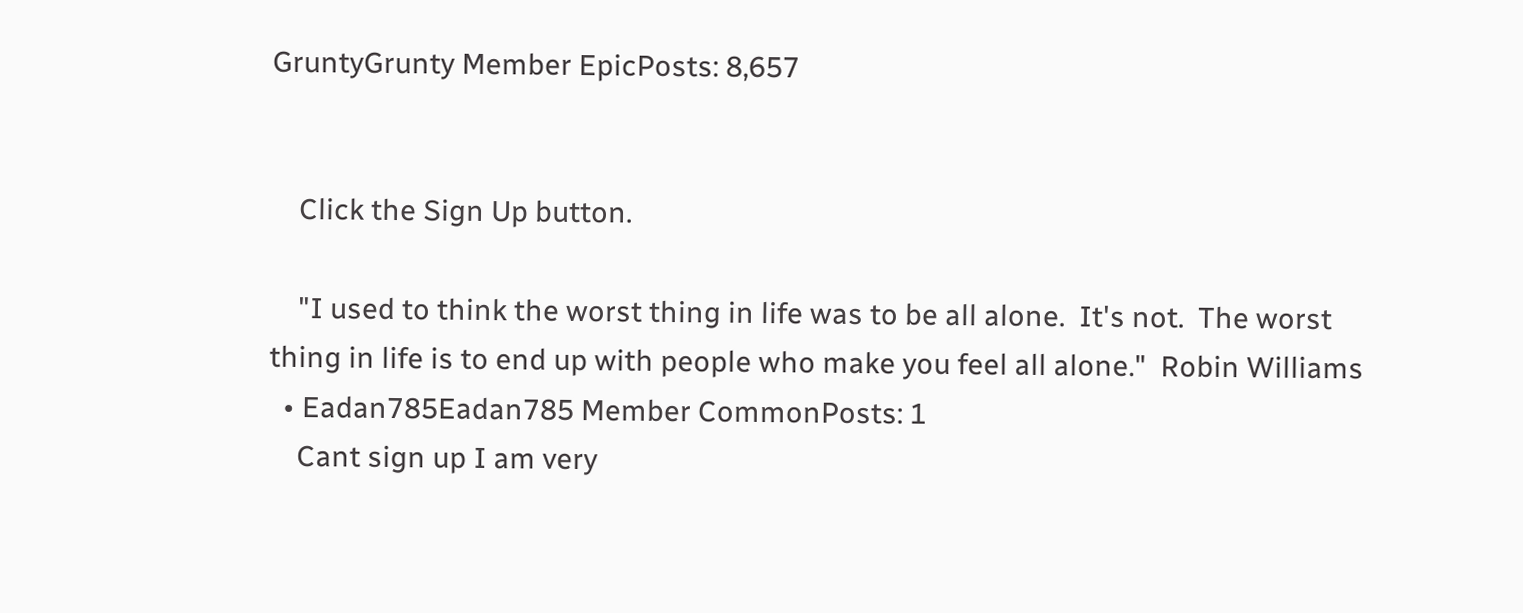GruntyGrunty Member EpicPosts: 8,657


    Click the Sign Up button.

    "I used to think the worst thing in life was to be all alone.  It's not.  The worst thing in life is to end up with people who make you feel all alone."  Robin Williams
  • Eadan785Eadan785 Member CommonPosts: 1
    Cant sign up I am very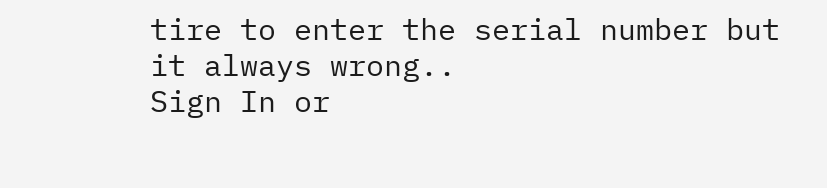tire to enter the serial number but it always wrong..
Sign In or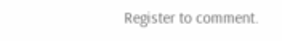Register to comment.